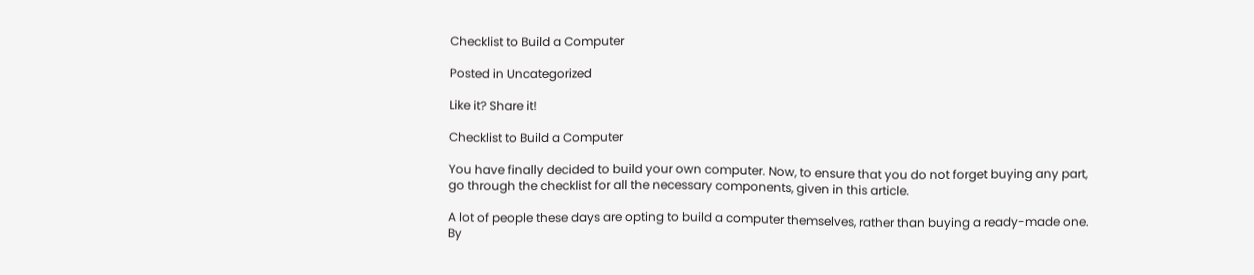Checklist to Build a Computer

Posted in Uncategorized

Like it? Share it!

Checklist to Build a Computer

You have finally decided to build your own computer. Now, to ensure that you do not forget buying any part, go through the checklist for all the necessary components, given in this article.

A lot of people these days are opting to build a computer themselves, rather than buying a ready-made one. By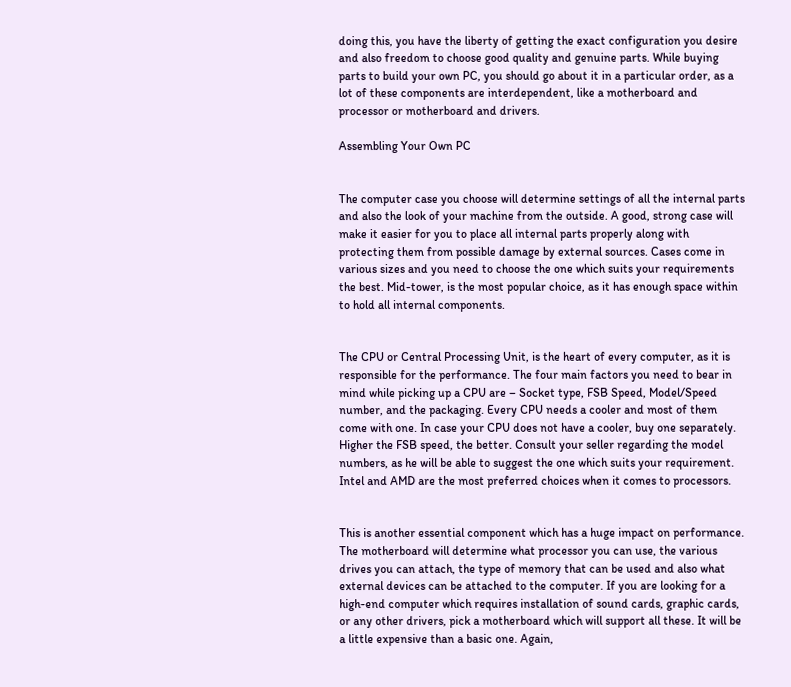doing this, you have the liberty of getting the exact configuration you desire and also freedom to choose good quality and genuine parts. While buying parts to build your own PC, you should go about it in a particular order, as a lot of these components are interdependent, like a motherboard and processor or motherboard and drivers.

Assembling Your Own PC


The computer case you choose will determine settings of all the internal parts and also the look of your machine from the outside. A good, strong case will make it easier for you to place all internal parts properly along with protecting them from possible damage by external sources. Cases come in various sizes and you need to choose the one which suits your requirements the best. Mid-tower, is the most popular choice, as it has enough space within to hold all internal components.


The CPU or Central Processing Unit, is the heart of every computer, as it is responsible for the performance. The four main factors you need to bear in mind while picking up a CPU are – Socket type, FSB Speed, Model/Speed number, and the packaging. Every CPU needs a cooler and most of them come with one. In case your CPU does not have a cooler, buy one separately. Higher the FSB speed, the better. Consult your seller regarding the model numbers, as he will be able to suggest the one which suits your requirement. Intel and AMD are the most preferred choices when it comes to processors.


This is another essential component which has a huge impact on performance. The motherboard will determine what processor you can use, the various drives you can attach, the type of memory that can be used and also what external devices can be attached to the computer. If you are looking for a high-end computer which requires installation of sound cards, graphic cards, or any other drivers, pick a motherboard which will support all these. It will be a little expensive than a basic one. Again,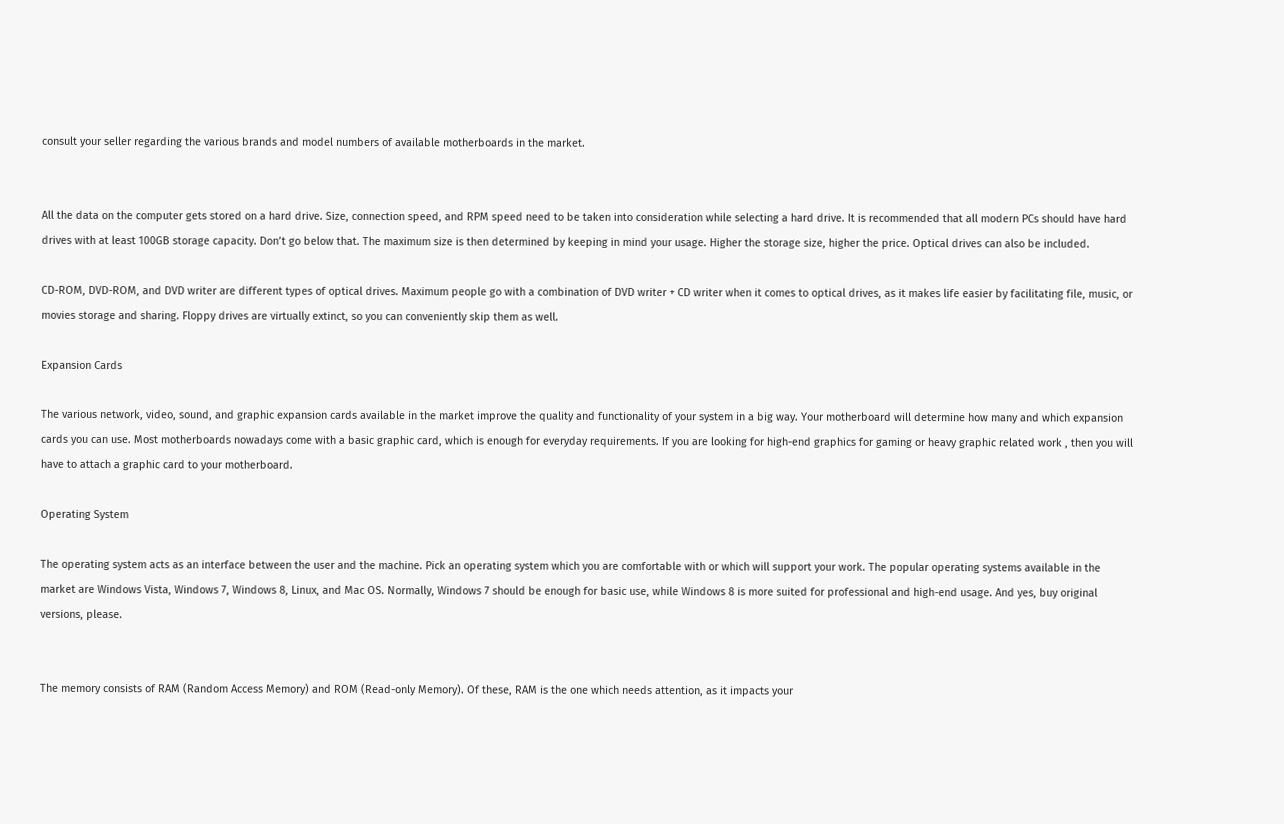consult your seller regarding the various brands and model numbers of available motherboards in the market.


All the data on the computer gets stored on a hard drive. Size, connection speed, and RPM speed need to be taken into consideration while selecting a hard drive. It is recommended that all modern PCs should have hard drives with at least 100GB storage capacity. Don’t go below that. The maximum size is then determined by keeping in mind your usage. Higher the storage size, higher the price. Optical drives can also be included.

CD-ROM, DVD-ROM, and DVD writer are different types of optical drives. Maximum people go with a combination of DVD writer + CD writer when it comes to optical drives, as it makes life easier by facilitating file, music, or movies storage and sharing. Floppy drives are virtually extinct, so you can conveniently skip them as well.

Expansion Cards

The various network, video, sound, and graphic expansion cards available in the market improve the quality and functionality of your system in a big way. Your motherboard will determine how many and which expansion cards you can use. Most motherboards nowadays come with a basic graphic card, which is enough for everyday requirements. If you are looking for high-end graphics for gaming or heavy graphic related work , then you will have to attach a graphic card to your motherboard.

Operating System

The operating system acts as an interface between the user and the machine. Pick an operating system which you are comfortable with or which will support your work. The popular operating systems available in the market are Windows Vista, Windows 7, Windows 8, Linux, and Mac OS. Normally, Windows 7 should be enough for basic use, while Windows 8 is more suited for professional and high-end usage. And yes, buy original versions, please.


The memory consists of RAM (Random Access Memory) and ROM (Read-only Memory). Of these, RAM is the one which needs attention, as it impacts your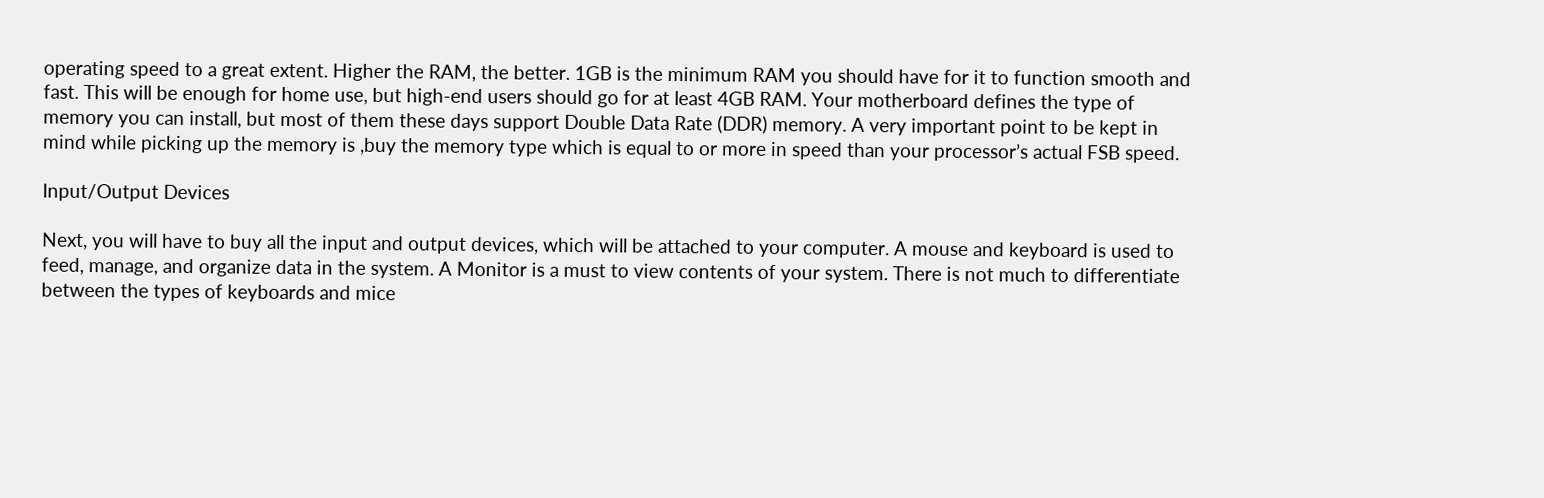operating speed to a great extent. Higher the RAM, the better. 1GB is the minimum RAM you should have for it to function smooth and fast. This will be enough for home use, but high-end users should go for at least 4GB RAM. Your motherboard defines the type of memory you can install, but most of them these days support Double Data Rate (DDR) memory. A very important point to be kept in mind while picking up the memory is ,buy the memory type which is equal to or more in speed than your processor’s actual FSB speed.

Input/Output Devices

Next, you will have to buy all the input and output devices, which will be attached to your computer. A mouse and keyboard is used to feed, manage, and organize data in the system. A Monitor is a must to view contents of your system. There is not much to differentiate between the types of keyboards and mice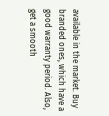available in the market. Buy branded ones, which have a good warranty period. Also, get a smooth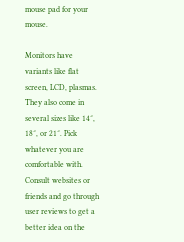mouse pad for your mouse.

Monitors have variants like flat screen, LCD, plasmas. They also come in several sizes like 14″, 18″, or 21″. Pick whatever you are comfortable with. Consult websites or friends and go through user reviews to get a better idea on the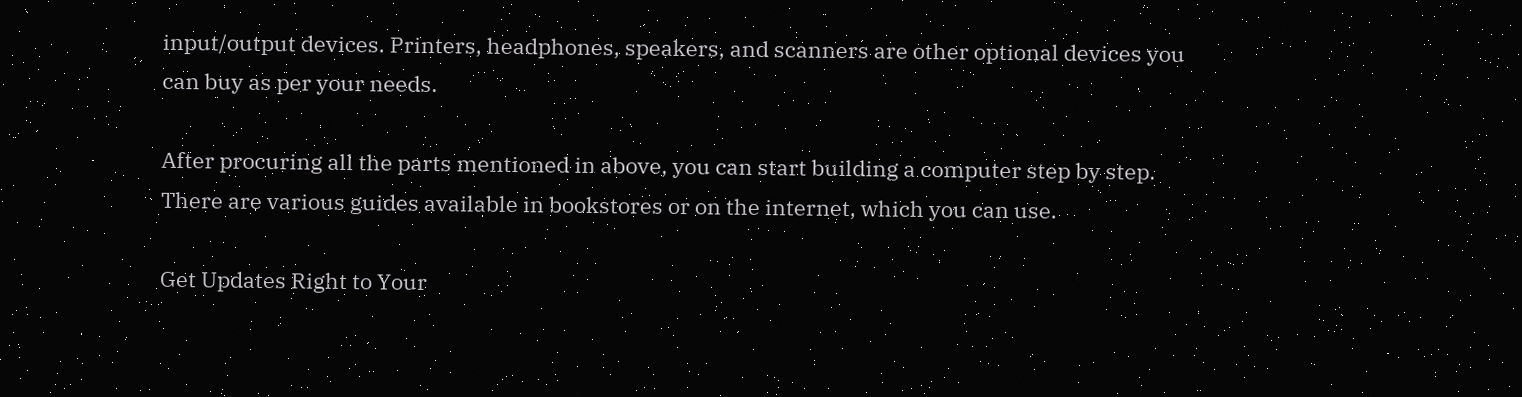input/output devices. Printers, headphones, speakers, and scanners are other optional devices you can buy as per your needs.

After procuring all the parts mentioned in above, you can start building a computer step by step. There are various guides available in bookstores or on the internet, which you can use.

Get Updates Right to Your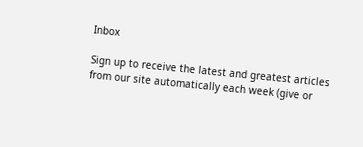Inbox

Sign up to receive the latest and greatest articles from our site automatically each week (give or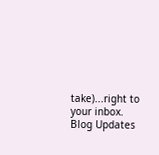take)...right to your inbox.
Blog Updates